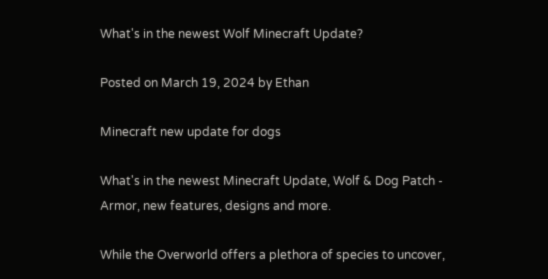What's in the newest Wolf Minecraft Update?

Posted on March 19, 2024 by Ethan

Minecraft new update for dogs

What's in the newest Minecraft Update, Wolf & Dog Patch - Armor, new features, designs and more.

While the Overworld offers a plethora of species to uncover,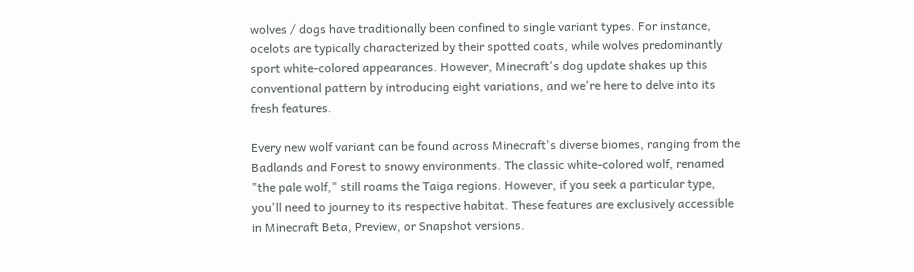wolves / dogs have traditionally been confined to single variant types. For instance, ocelots are typically characterized by their spotted coats, while wolves predominantly sport white-colored appearances. However, Minecraft's dog update shakes up this conventional pattern by introducing eight variations, and we're here to delve into its fresh features.

Every new wolf variant can be found across Minecraft's diverse biomes, ranging from the Badlands and Forest to snowy environments. The classic white-colored wolf, renamed "the pale wolf," still roams the Taiga regions. However, if you seek a particular type, you'll need to journey to its respective habitat. These features are exclusively accessible in Minecraft Beta, Preview, or Snapshot versions.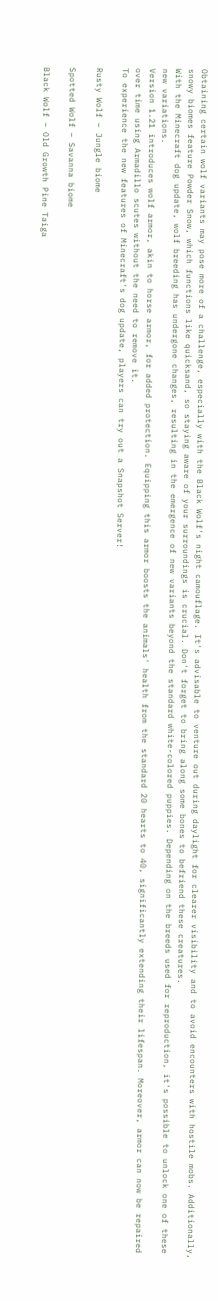Obtaining certain wolf variants may pose more of a challenge, especially with the Black Wolf's night camouflage. It's advisable to venture out during daylight for clearer visibility and to avoid encounters with hostile mobs. Additionally, snowy biomes feature Powder Snow, which functions like quicksand, so staying aware of your surroundings is crucial. Don't forget to bring along some bones to befriend these creatures.
With the Minecraft dog update, wolf breeding has undergone changes, resulting in the emergence of new variants beyond the standard white-colored puppies. Depending on the breeds used for reproduction, it's possible to unlock one of these new variations.
Version 1.21 introduces wolf armor, akin to horse armor, for added protection. Equipping this armor boosts the animals' health from the standard 20 hearts to 40, significantly extending their lifespan. Moreover, armor can now be repaired over time using Armadillo scutes without the need to remove it.
To experience the new features of Minecraft's dog update, players can try out a Snapshot Server!

Rusty Wolf – Jungle biome

Spotted Wolf – Savanna biome

Black Wolf – Old Growth Pine Taiga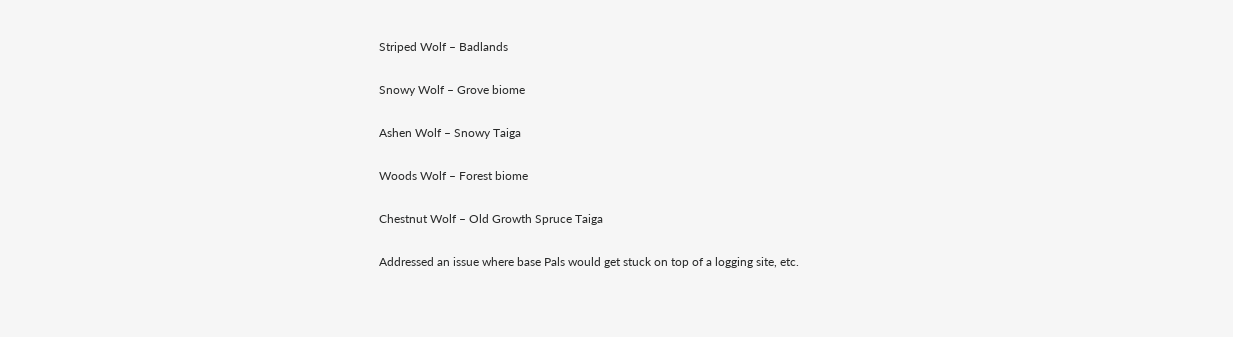Striped Wolf – Badlands

Snowy Wolf – Grove biome

Ashen Wolf – Snowy Taiga

Woods Wolf – Forest biome

Chestnut Wolf – Old Growth Spruce Taiga

Addressed an issue where base Pals would get stuck on top of a logging site, etc.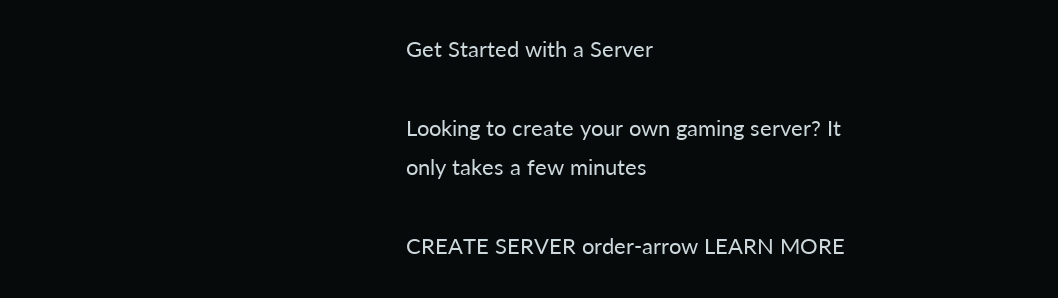Get Started with a Server

Looking to create your own gaming server? It only takes a few minutes

CREATE SERVER order-arrow LEARN MORE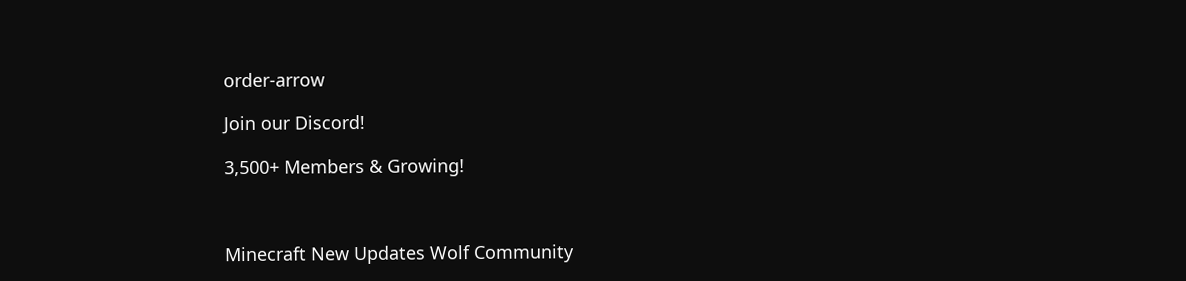order-arrow

Join our Discord!

3,500+ Members & Growing!



Minecraft New Updates Wolf Community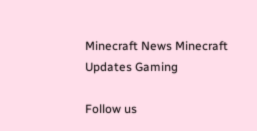Minecraft News Minecraft Updates Gaming

Follow us